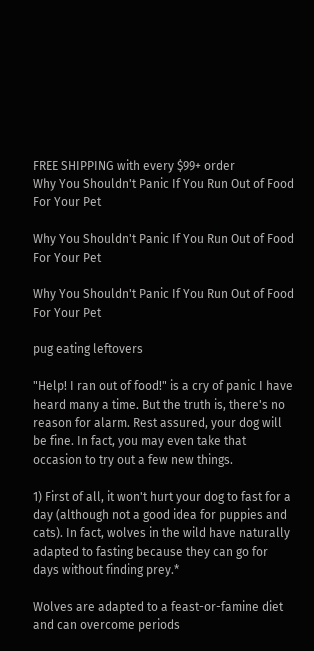FREE SHIPPING with every $99+ order
Why You Shouldn't Panic If You Run Out of Food For Your Pet

Why You Shouldn't Panic If You Run Out of Food For Your Pet

Why You Shouldn't Panic If You Run Out of Food For Your Pet

pug eating leftovers

"Help! I ran out of food!" is a cry of panic I have heard many a time. But the truth is, there's no reason for alarm. Rest assured, your dog will be fine. In fact, you may even take that occasion to try out a few new things.

1) First of all, it won't hurt your dog to fast for a day (although not a good idea for puppies and cats). In fact, wolves in the wild have naturally adapted to fasting because they can go for days without finding prey.*

Wolves are adapted to a feast-or-famine diet and can overcome periods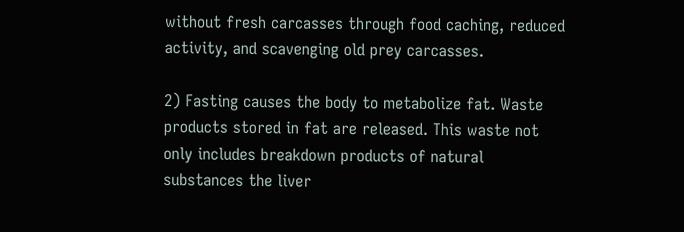without fresh carcasses through food caching, reduced activity, and scavenging old prey carcasses.

2) Fasting causes the body to metabolize fat. Waste products stored in fat are released. This waste not only includes breakdown products of natural substances the liver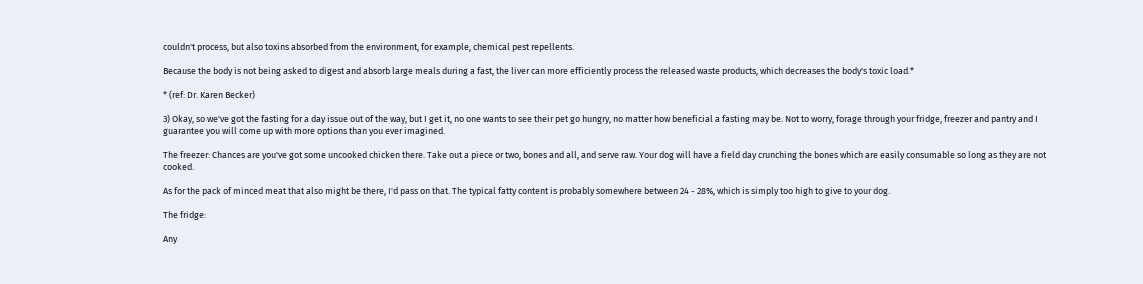couldn't process, but also toxins absorbed from the environment, for example, chemical pest repellents.

Because the body is not being asked to digest and absorb large meals during a fast, the liver can more efficiently process the released waste products, which decreases the body's toxic load.*

* (ref: Dr. Karen Becker)

3) Okay, so we've got the fasting for a day issue out of the way, but I get it, no one wants to see their pet go hungry, no matter how beneficial a fasting may be. Not to worry, forage through your fridge, freezer and pantry and I guarantee you will come up with more options than you ever imagined.

The freezer: Chances are you've got some uncooked chicken there. Take out a piece or two, bones and all, and serve raw. Your dog will have a field day crunching the bones which are easily consumable so long as they are not cooked.

As for the pack of minced meat that also might be there, I'd pass on that. The typical fatty content is probably somewhere between 24 - 28%, which is simply too high to give to your dog.

The fridge:

Any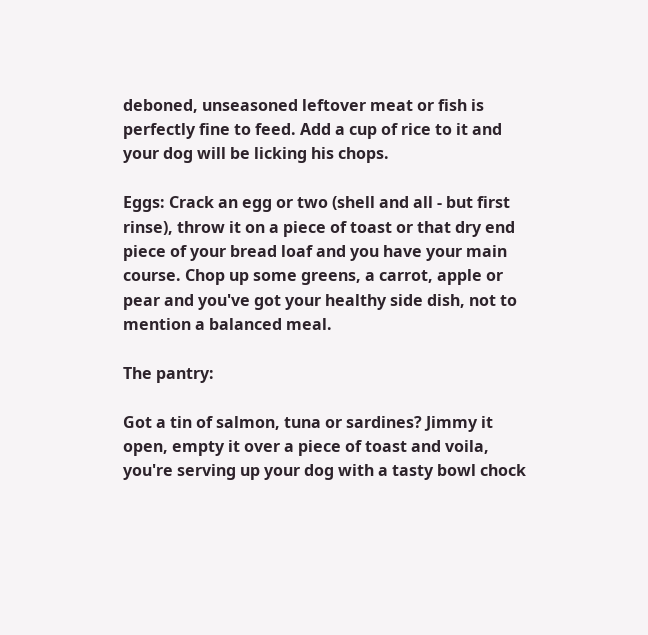deboned, unseasoned leftover meat or fish is perfectly fine to feed. Add a cup of rice to it and your dog will be licking his chops.

Eggs: Crack an egg or two (shell and all - but first rinse), throw it on a piece of toast or that dry end piece of your bread loaf and you have your main course. Chop up some greens, a carrot, apple or pear and you've got your healthy side dish, not to mention a balanced meal.

The pantry:

Got a tin of salmon, tuna or sardines? Jimmy it open, empty it over a piece of toast and voila, you're serving up your dog with a tasty bowl chock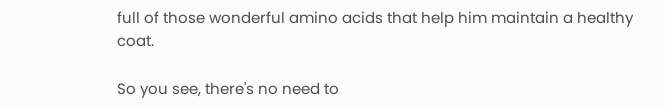full of those wonderful amino acids that help him maintain a healthy coat.

So you see, there's no need to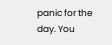panic for the day. You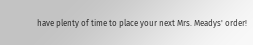have plenty of time to place your next Mrs. Meadys' order!